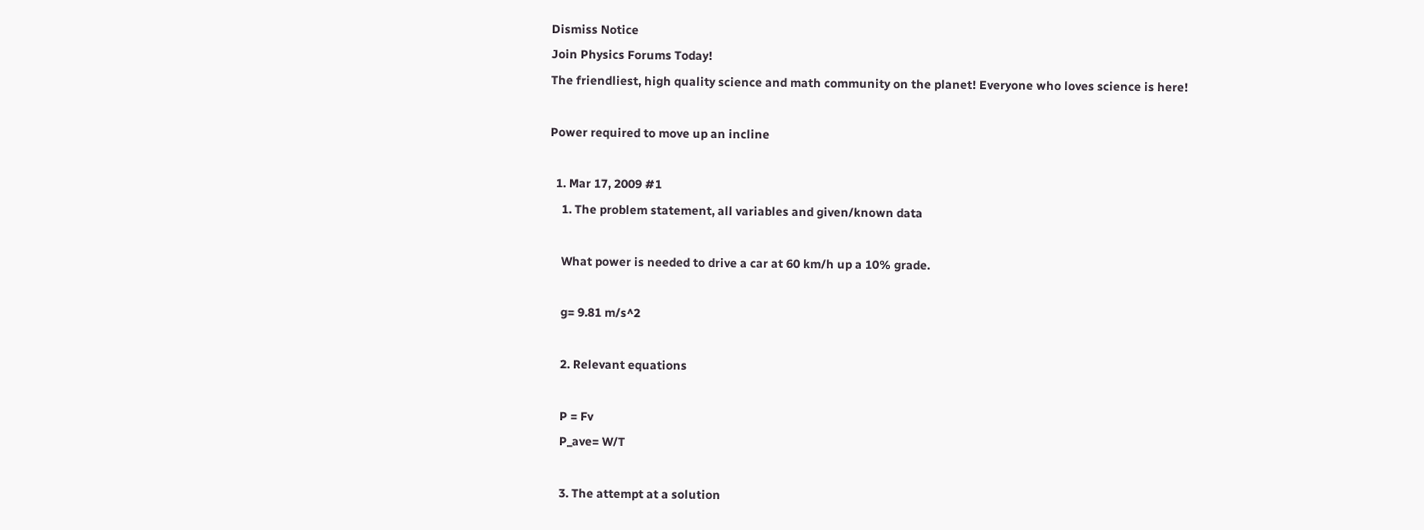Dismiss Notice
Join Physics Forums Today!
The friendliest, high quality science and math community on the planet! Everyone who loves science is here!

Power required to move up an incline

  1. Mar 17, 2009 #1
    1. The problem statement, all variables and given/known data

    What power is needed to drive a car at 60 km/h up a 10% grade.

    g= 9.81 m/s^2

    2. Relevant equations

    P = Fv
    P_ave= W/T

    3. The attempt at a solution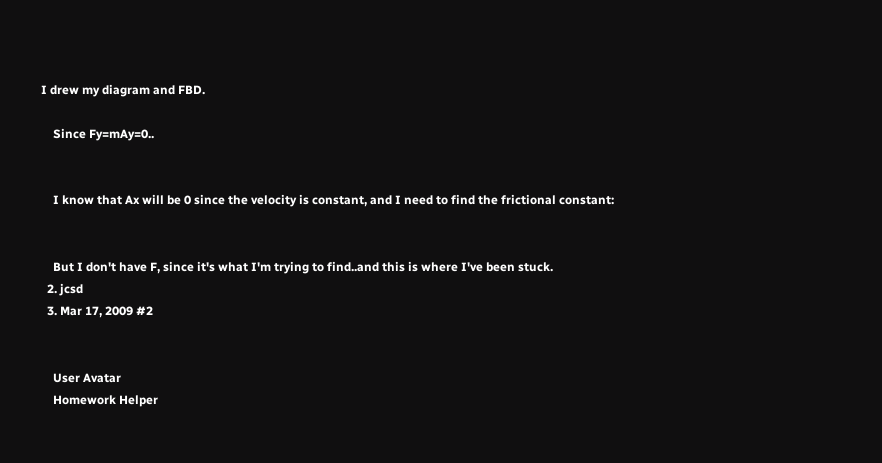I drew my diagram and FBD.

    Since Fy=mAy=0..


    I know that Ax will be 0 since the velocity is constant, and I need to find the frictional constant:


    But I don't have F, since it's what I'm trying to find..and this is where I've been stuck.
  2. jcsd
  3. Mar 17, 2009 #2


    User Avatar
    Homework Helper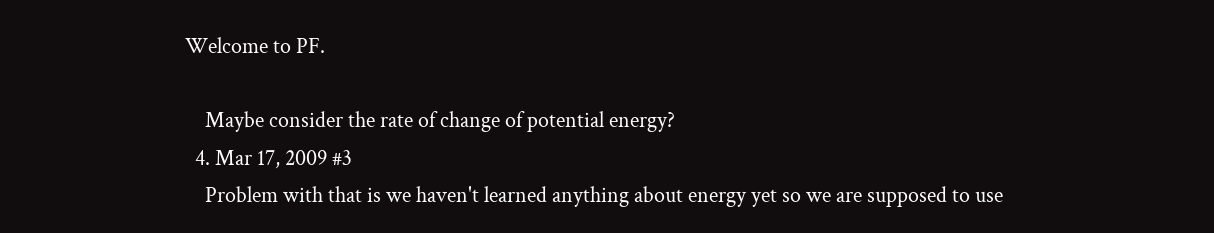Welcome to PF.

    Maybe consider the rate of change of potential energy?
  4. Mar 17, 2009 #3
    Problem with that is we haven't learned anything about energy yet so we are supposed to use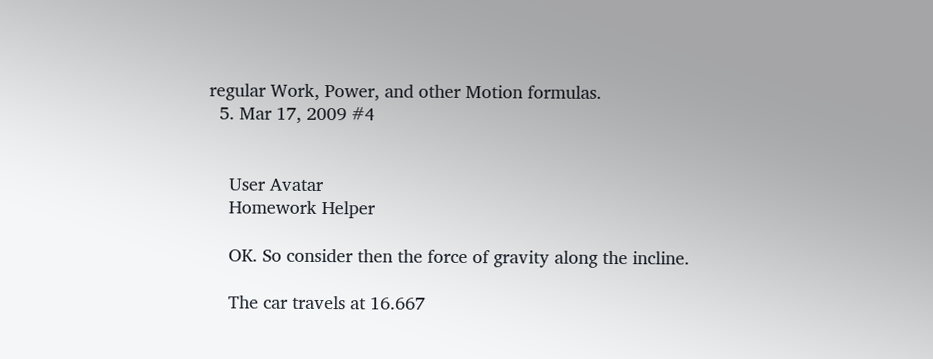regular Work, Power, and other Motion formulas.
  5. Mar 17, 2009 #4


    User Avatar
    Homework Helper

    OK. So consider then the force of gravity along the incline.

    The car travels at 16.667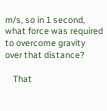m/s, so in 1 second, what force was required to overcome gravity over that distance?

    That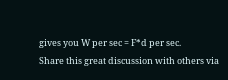gives you W per sec = F*d per sec.
Share this great discussion with others via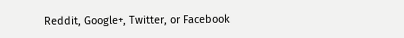Reddit, Google+, Twitter, or Facebook